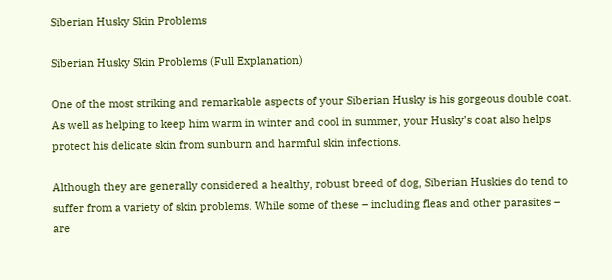Siberian Husky Skin Problems

Siberian Husky Skin Problems (Full Explanation)

One of the most striking and remarkable aspects of your Siberian Husky is his gorgeous double coat. As well as helping to keep him warm in winter and cool in summer, your Husky’s coat also helps protect his delicate skin from sunburn and harmful skin infections.

Although they are generally considered a healthy, robust breed of dog, Siberian Huskies do tend to suffer from a variety of skin problems. While some of these – including fleas and other parasites – are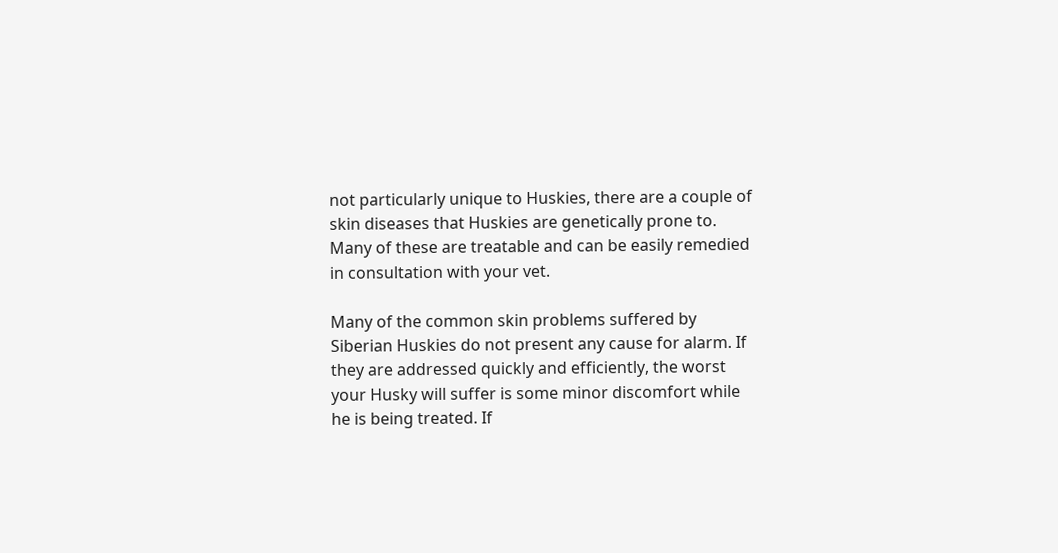not particularly unique to Huskies, there are a couple of skin diseases that Huskies are genetically prone to. Many of these are treatable and can be easily remedied in consultation with your vet.

Many of the common skin problems suffered by Siberian Huskies do not present any cause for alarm. If they are addressed quickly and efficiently, the worst your Husky will suffer is some minor discomfort while he is being treated. If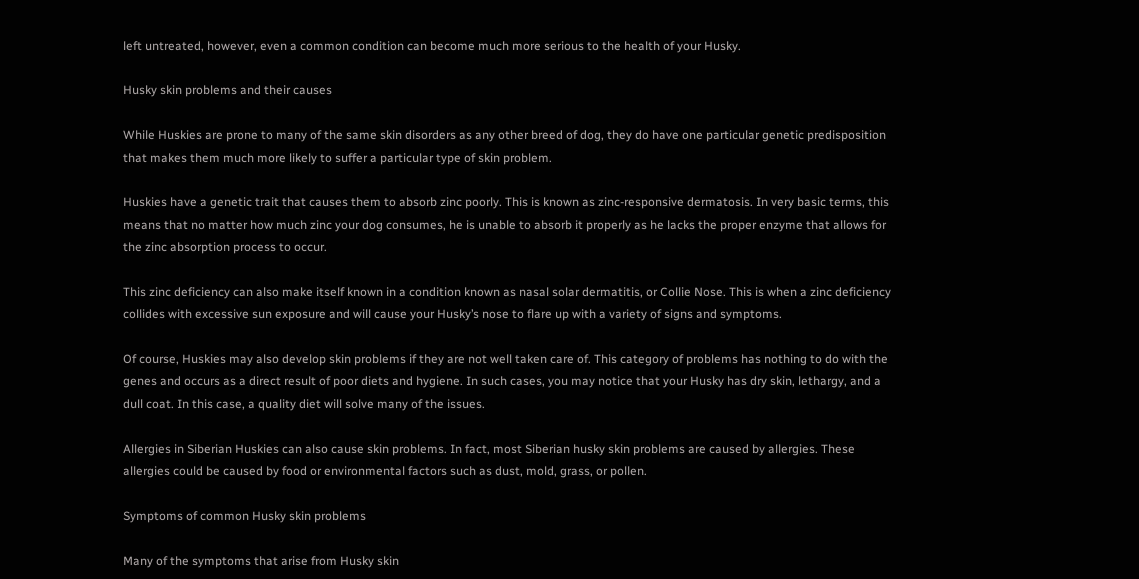left untreated, however, even a common condition can become much more serious to the health of your Husky.

Husky skin problems and their causes

While Huskies are prone to many of the same skin disorders as any other breed of dog, they do have one particular genetic predisposition that makes them much more likely to suffer a particular type of skin problem.

Huskies have a genetic trait that causes them to absorb zinc poorly. This is known as zinc-responsive dermatosis. In very basic terms, this means that no matter how much zinc your dog consumes, he is unable to absorb it properly as he lacks the proper enzyme that allows for the zinc absorption process to occur.

This zinc deficiency can also make itself known in a condition known as nasal solar dermatitis, or Collie Nose. This is when a zinc deficiency collides with excessive sun exposure and will cause your Husky’s nose to flare up with a variety of signs and symptoms.

Of course, Huskies may also develop skin problems if they are not well taken care of. This category of problems has nothing to do with the genes and occurs as a direct result of poor diets and hygiene. In such cases, you may notice that your Husky has dry skin, lethargy, and a dull coat. In this case, a quality diet will solve many of the issues.

Allergies in Siberian Huskies can also cause skin problems. In fact, most Siberian husky skin problems are caused by allergies. These allergies could be caused by food or environmental factors such as dust, mold, grass, or pollen.

Symptoms of common Husky skin problems

Many of the symptoms that arise from Husky skin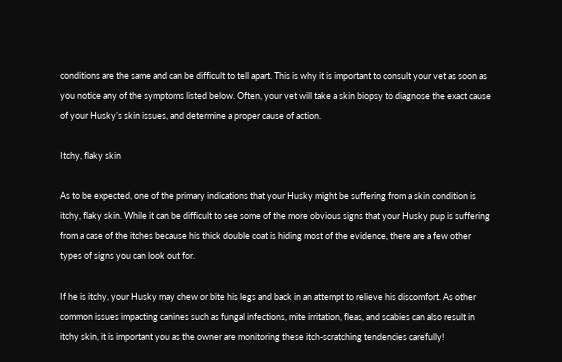conditions are the same and can be difficult to tell apart. This is why it is important to consult your vet as soon as you notice any of the symptoms listed below. Often, your vet will take a skin biopsy to diagnose the exact cause of your Husky’s skin issues, and determine a proper cause of action.

Itchy, flaky skin

As to be expected, one of the primary indications that your Husky might be suffering from a skin condition is itchy, flaky skin. While it can be difficult to see some of the more obvious signs that your Husky pup is suffering from a case of the itches because his thick double coat is hiding most of the evidence, there are a few other types of signs you can look out for.

If he is itchy, your Husky may chew or bite his legs and back in an attempt to relieve his discomfort. As other common issues impacting canines such as fungal infections, mite irritation, fleas, and scabies can also result in itchy skin, it is important you as the owner are monitoring these itch-scratching tendencies carefully!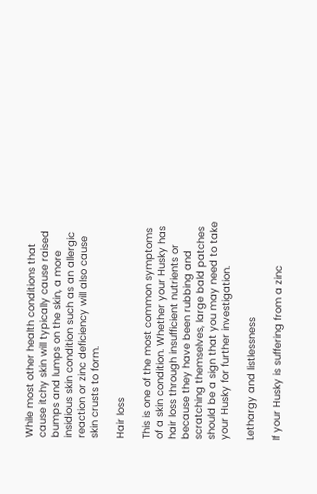While most other health conditions that cause itchy skin will typically cause raised bumps and lumps on the skin, a more insidious skin condition such as an allergic reaction or zinc deficiency will also cause skin crusts to form.

Hair loss

This is one of the most common symptoms of a skin condition. Whether your Husky has hair loss through insufficient nutrients or because they have been rubbing and scratching themselves, large bald patches should be a sign that you may need to take your Husky for further investigation.

Lethargy and listlessness

If your Husky is suffering from a zinc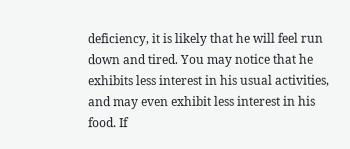deficiency, it is likely that he will feel run down and tired. You may notice that he exhibits less interest in his usual activities, and may even exhibit less interest in his food. If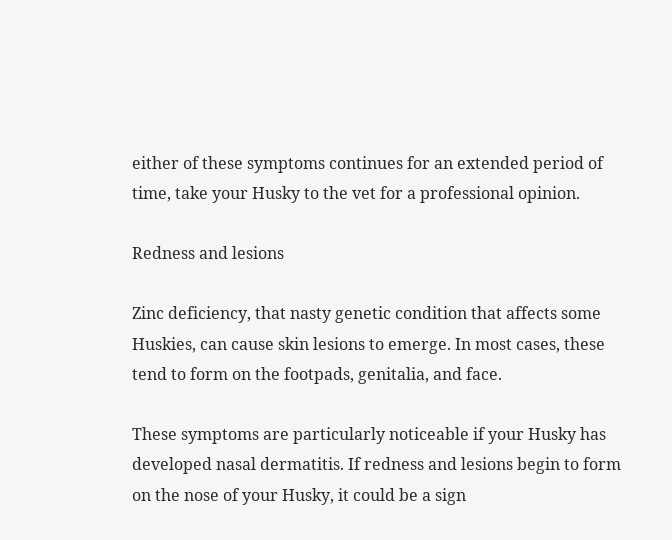either of these symptoms continues for an extended period of time, take your Husky to the vet for a professional opinion.

Redness and lesions

Zinc deficiency, that nasty genetic condition that affects some Huskies, can cause skin lesions to emerge. In most cases, these tend to form on the footpads, genitalia, and face.

These symptoms are particularly noticeable if your Husky has developed nasal dermatitis. If redness and lesions begin to form on the nose of your Husky, it could be a sign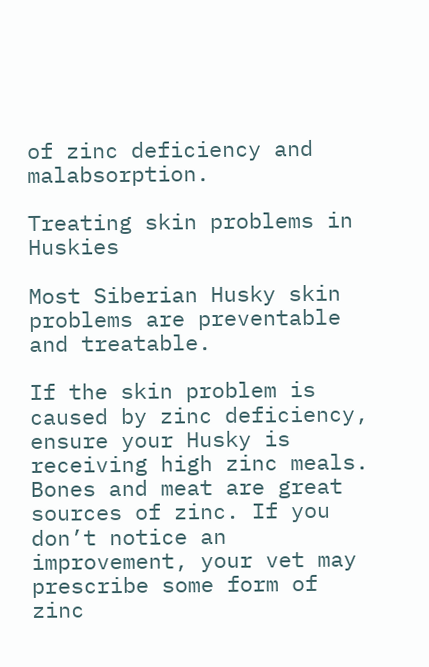of zinc deficiency and malabsorption.

Treating skin problems in Huskies

Most Siberian Husky skin problems are preventable and treatable.

If the skin problem is caused by zinc deficiency, ensure your Husky is receiving high zinc meals. Bones and meat are great sources of zinc. If you don’t notice an improvement, your vet may prescribe some form of zinc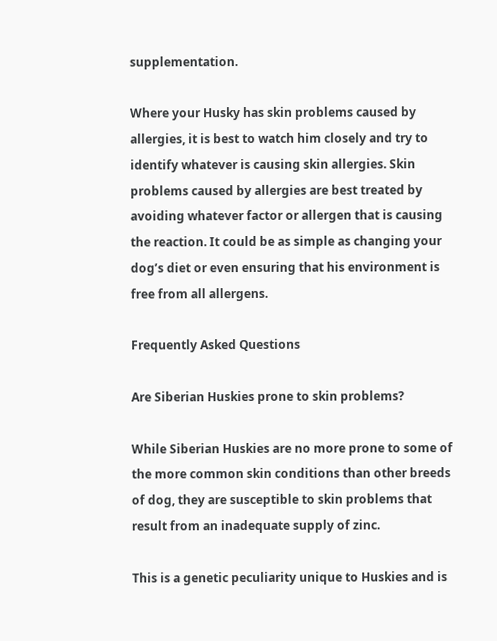supplementation.

Where your Husky has skin problems caused by allergies, it is best to watch him closely and try to identify whatever is causing skin allergies. Skin problems caused by allergies are best treated by avoiding whatever factor or allergen that is causing the reaction. It could be as simple as changing your dog’s diet or even ensuring that his environment is free from all allergens.

Frequently Asked Questions

Are Siberian Huskies prone to skin problems?

While Siberian Huskies are no more prone to some of the more common skin conditions than other breeds of dog, they are susceptible to skin problems that result from an inadequate supply of zinc.

This is a genetic peculiarity unique to Huskies and is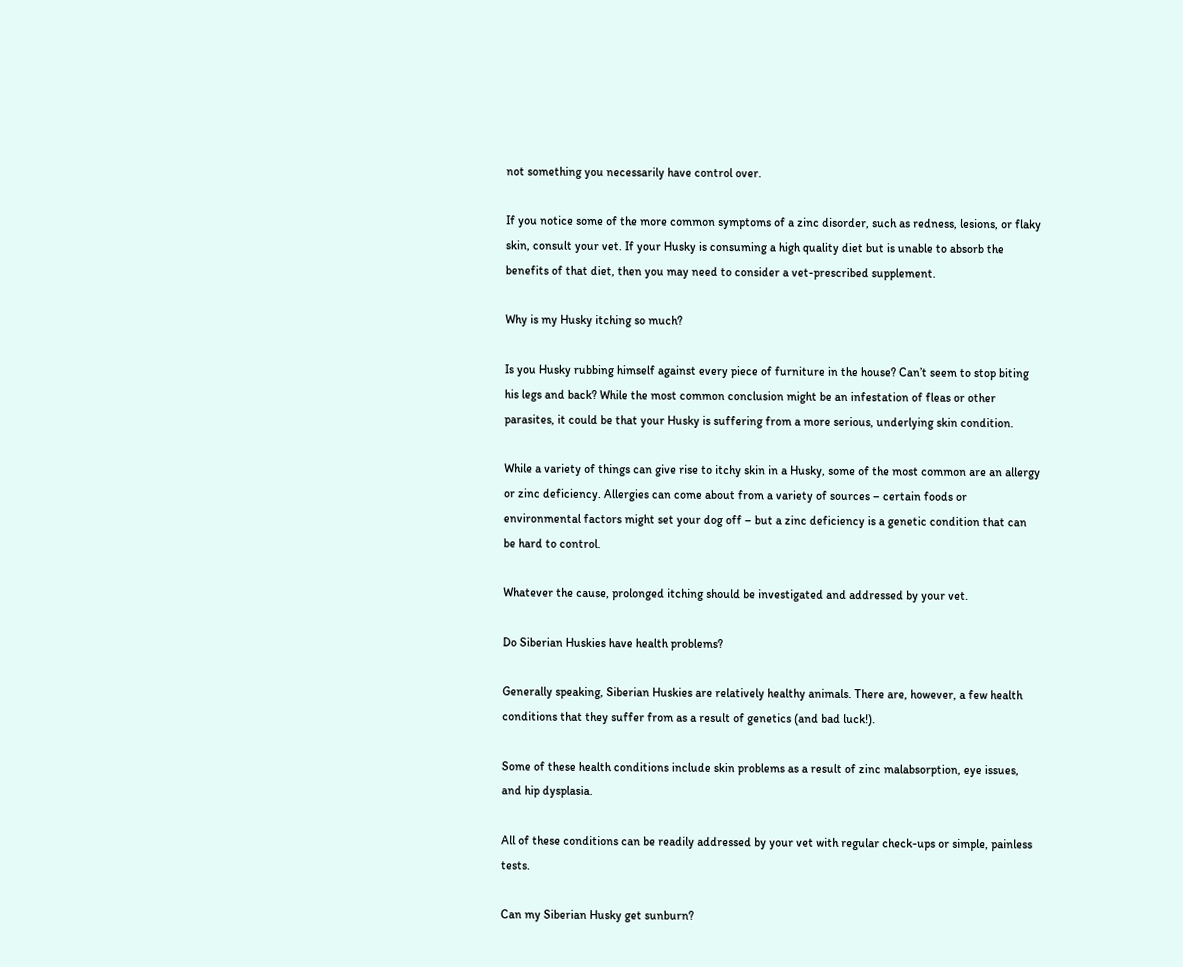not something you necessarily have control over.

If you notice some of the more common symptoms of a zinc disorder, such as redness, lesions, or flaky skin, consult your vet. If your Husky is consuming a high quality diet but is unable to absorb the benefits of that diet, then you may need to consider a vet-prescribed supplement.

Why is my Husky itching so much?

Is you Husky rubbing himself against every piece of furniture in the house? Can’t seem to stop biting his legs and back? While the most common conclusion might be an infestation of fleas or other parasites, it could be that your Husky is suffering from a more serious, underlying skin condition.

While a variety of things can give rise to itchy skin in a Husky, some of the most common are an allergy or zinc deficiency. Allergies can come about from a variety of sources – certain foods or environmental factors might set your dog off – but a zinc deficiency is a genetic condition that can be hard to control.

Whatever the cause, prolonged itching should be investigated and addressed by your vet.

Do Siberian Huskies have health problems?

Generally speaking, Siberian Huskies are relatively healthy animals. There are, however, a few health conditions that they suffer from as a result of genetics (and bad luck!).

Some of these health conditions include skin problems as a result of zinc malabsorption, eye issues, and hip dysplasia.

All of these conditions can be readily addressed by your vet with regular check-ups or simple, painless tests.

Can my Siberian Husky get sunburn?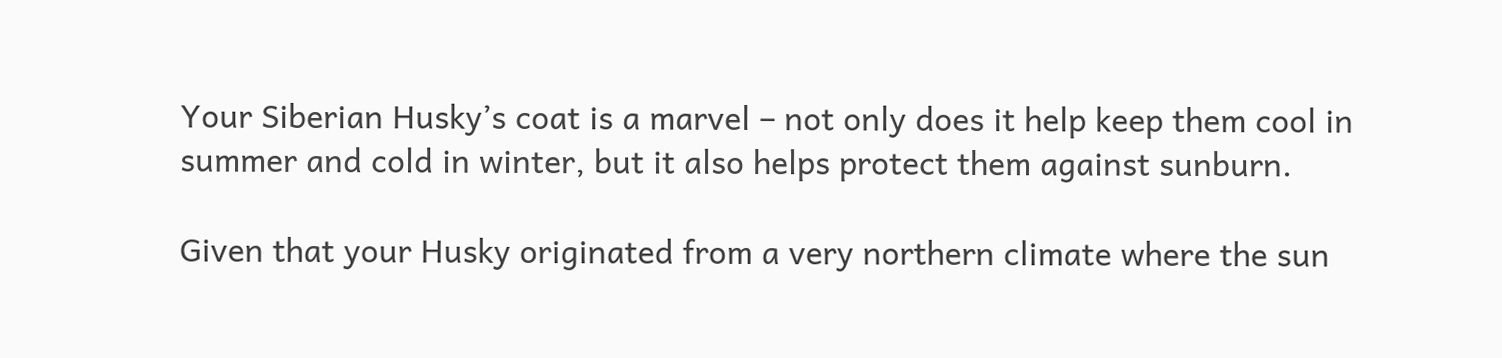Your Siberian Husky’s coat is a marvel – not only does it help keep them cool in summer and cold in winter, but it also helps protect them against sunburn.

Given that your Husky originated from a very northern climate where the sun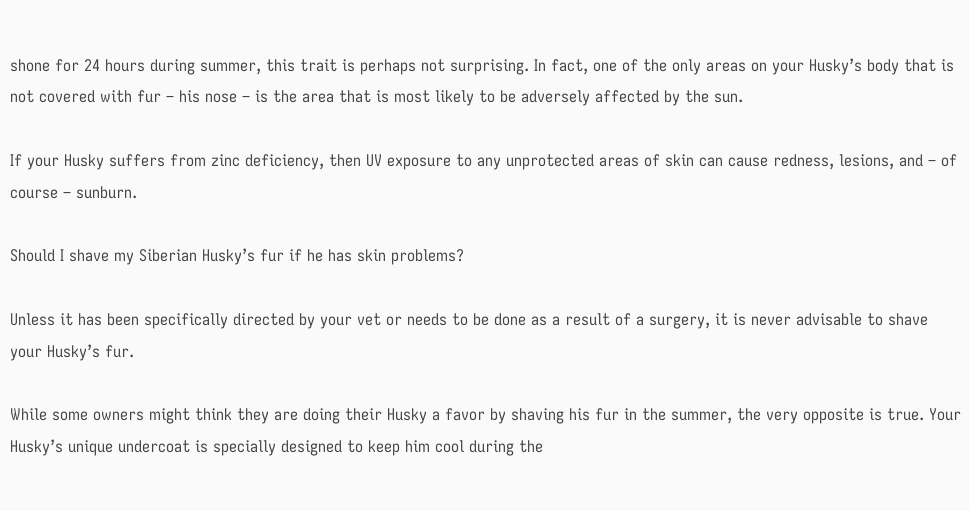shone for 24 hours during summer, this trait is perhaps not surprising. In fact, one of the only areas on your Husky’s body that is not covered with fur – his nose – is the area that is most likely to be adversely affected by the sun.

If your Husky suffers from zinc deficiency, then UV exposure to any unprotected areas of skin can cause redness, lesions, and – of course – sunburn.

Should I shave my Siberian Husky’s fur if he has skin problems?

Unless it has been specifically directed by your vet or needs to be done as a result of a surgery, it is never advisable to shave your Husky’s fur.

While some owners might think they are doing their Husky a favor by shaving his fur in the summer, the very opposite is true. Your Husky’s unique undercoat is specially designed to keep him cool during the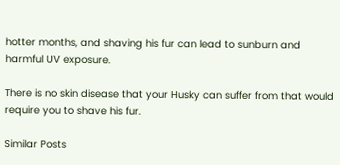hotter months, and shaving his fur can lead to sunburn and harmful UV exposure.

There is no skin disease that your Husky can suffer from that would require you to shave his fur.

Similar Posts